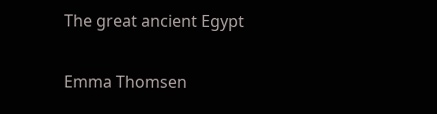The great ancient Egypt

Emma Thomsen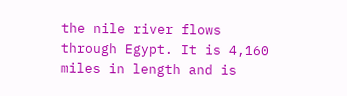the nile river flows through Egypt. It is 4,160 miles in length and is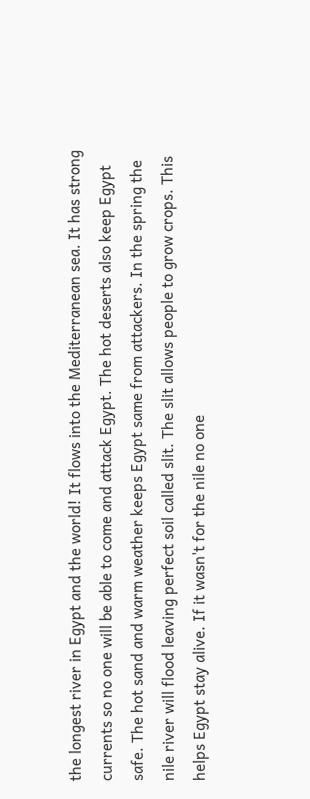the longest river in Egypt and the world! It flows into the Mediterranean sea. It has strong currents so no one will be able to come and attack Egypt. The hot deserts also keep Egypt safe. The hot sand and warm weather keeps Egypt same from attackers. In the spring the nile river will flood leaving perfect soil called slit. The slit allows people to grow crops. This helps Egypt stay alive. If it wasn't for the nile no one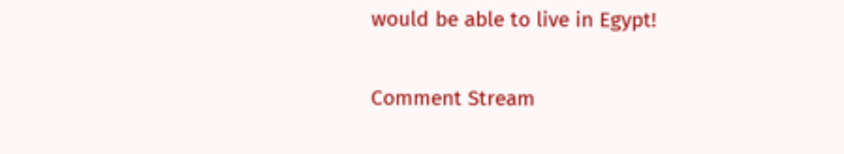would be able to live in Egypt!

Comment Stream